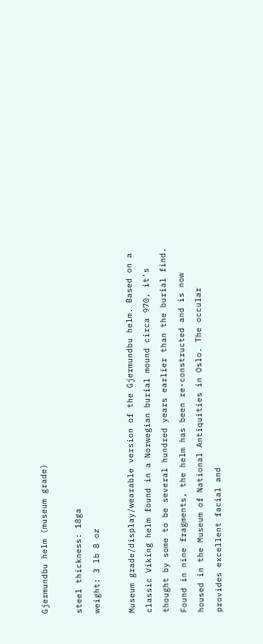Gjermundbu helm (museum grade)

steel thickness: 18ga
weight: 3 lb 8 oz

Museum grade/display/wearable version of the Gjermundbu helm. Based on a classic Viking helm found in a Norwegian burial mound circa 970, it's thought by some to be several hundred years earlier than the burial find. Found in nine fragments, the helm has been re-constructed and is now housed in the Museum of National Antiquities in Oslo. The occular provides excellent facial and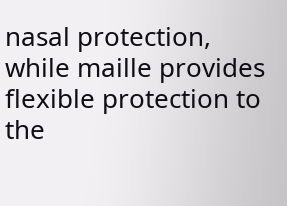nasal protection, while maille provides flexible protection to the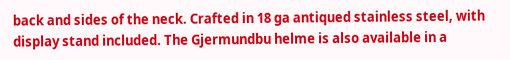back and sides of the neck. Crafted in 18 ga antiqued stainless steel, with display stand included. The Gjermundbu helme is also available in a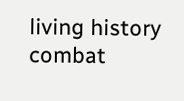living history combat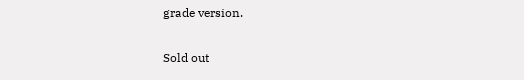grade version.

Sold out